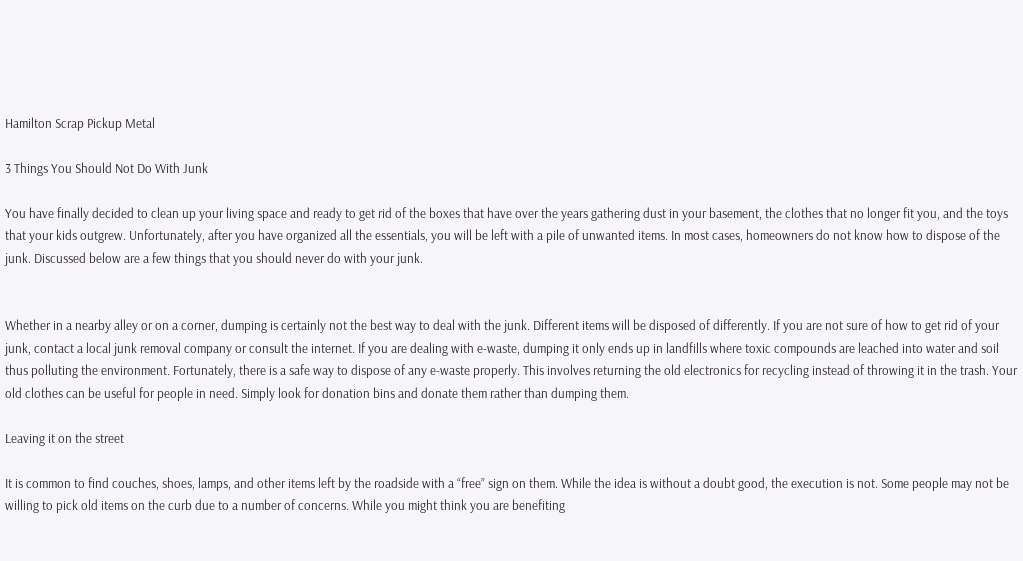Hamilton Scrap Pickup Metal

3 Things You Should Not Do With Junk

You have finally decided to clean up your living space and ready to get rid of the boxes that have over the years gathering dust in your basement, the clothes that no longer fit you, and the toys that your kids outgrew. Unfortunately, after you have organized all the essentials, you will be left with a pile of unwanted items. In most cases, homeowners do not know how to dispose of the junk. Discussed below are a few things that you should never do with your junk.


Whether in a nearby alley or on a corner, dumping is certainly not the best way to deal with the junk. Different items will be disposed of differently. If you are not sure of how to get rid of your junk, contact a local junk removal company or consult the internet. If you are dealing with e-waste, dumping it only ends up in landfills where toxic compounds are leached into water and soil thus polluting the environment. Fortunately, there is a safe way to dispose of any e-waste properly. This involves returning the old electronics for recycling instead of throwing it in the trash. Your old clothes can be useful for people in need. Simply look for donation bins and donate them rather than dumping them.

Leaving it on the street

It is common to find couches, shoes, lamps, and other items left by the roadside with a “free” sign on them. While the idea is without a doubt good, the execution is not. Some people may not be willing to pick old items on the curb due to a number of concerns. While you might think you are benefiting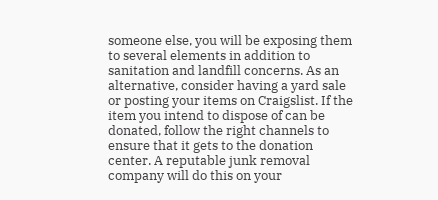someone else, you will be exposing them to several elements in addition to sanitation and landfill concerns. As an alternative, consider having a yard sale or posting your items on Craigslist. If the item you intend to dispose of can be donated, follow the right channels to ensure that it gets to the donation center. A reputable junk removal company will do this on your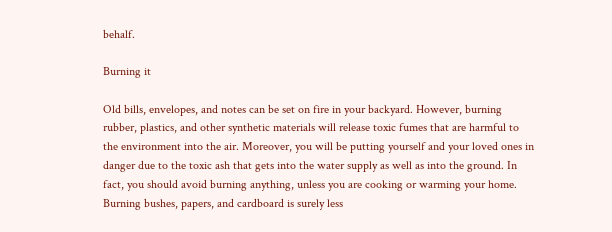behalf.

Burning it

Old bills, envelopes, and notes can be set on fire in your backyard. However, burning rubber, plastics, and other synthetic materials will release toxic fumes that are harmful to the environment into the air. Moreover, you will be putting yourself and your loved ones in danger due to the toxic ash that gets into the water supply as well as into the ground. In fact, you should avoid burning anything, unless you are cooking or warming your home. Burning bushes, papers, and cardboard is surely less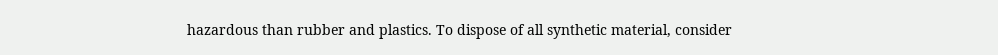hazardous than rubber and plastics. To dispose of all synthetic material, consider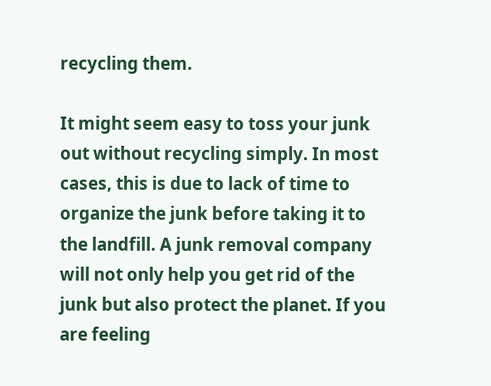recycling them.

It might seem easy to toss your junk out without recycling simply. In most cases, this is due to lack of time to organize the junk before taking it to the landfill. A junk removal company will not only help you get rid of the junk but also protect the planet. If you are feeling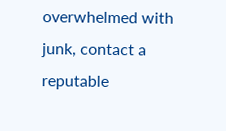overwhelmed with junk, contact a reputable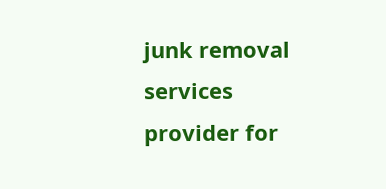junk removal services provider for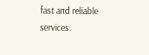fast and reliable services.